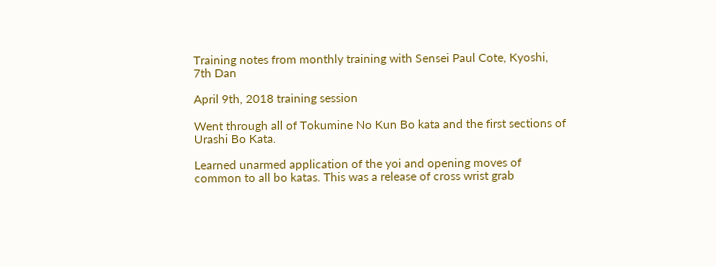Training notes from monthly training with Sensei Paul Cote, Kyoshi, 7th Dan

April 9th, 2018 training session

Went through all of Tokumine No Kun Bo kata and the first sections of Urashi Bo Kata.

Learned unarmed application of the yoi and opening moves of common to all bo katas. This was a release of cross wrist grab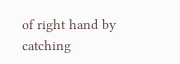of right hand by catching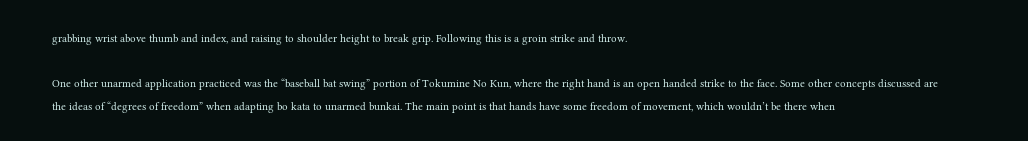grabbing wrist above thumb and index, and raising to shoulder height to break grip. Following this is a groin strike and throw.

One other unarmed application practiced was the “baseball bat swing” portion of Tokumine No Kun, where the right hand is an open handed strike to the face. Some other concepts discussed are the ideas of “degrees of freedom” when adapting bo kata to unarmed bunkai. The main point is that hands have some freedom of movement, which wouldn’t be there when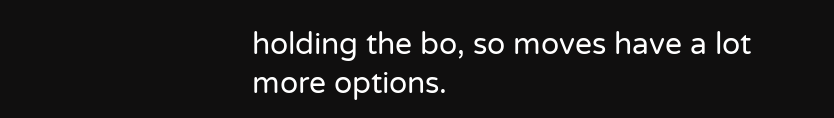holding the bo, so moves have a lot more options.